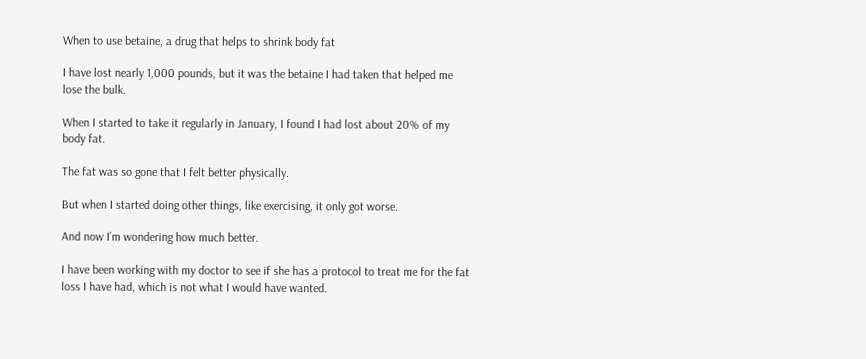When to use betaine, a drug that helps to shrink body fat

I have lost nearly 1,000 pounds, but it was the betaine I had taken that helped me lose the bulk.

When I started to take it regularly in January, I found I had lost about 20% of my body fat.

The fat was so gone that I felt better physically.

But when I started doing other things, like exercising, it only got worse.

And now I’m wondering how much better.

I have been working with my doctor to see if she has a protocol to treat me for the fat loss I have had, which is not what I would have wanted.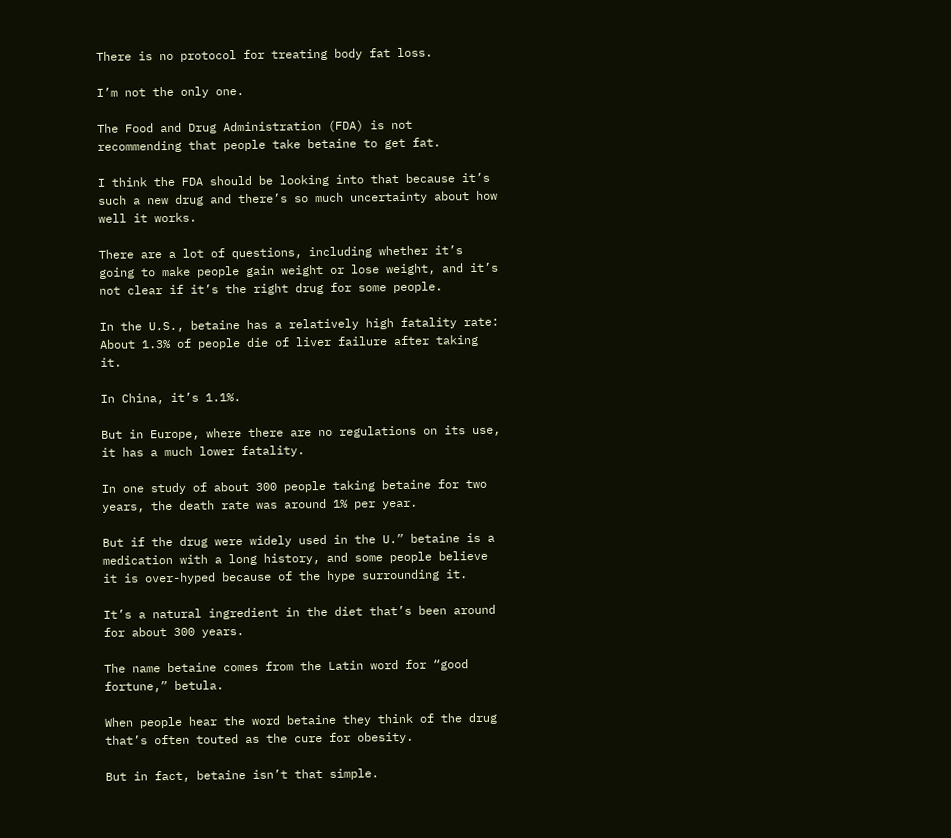There is no protocol for treating body fat loss.

I’m not the only one.

The Food and Drug Administration (FDA) is not recommending that people take betaine to get fat.

I think the FDA should be looking into that because it’s such a new drug and there’s so much uncertainty about how well it works.

There are a lot of questions, including whether it’s going to make people gain weight or lose weight, and it’s not clear if it’s the right drug for some people.

In the U.S., betaine has a relatively high fatality rate: About 1.3% of people die of liver failure after taking it.

In China, it’s 1.1%.

But in Europe, where there are no regulations on its use, it has a much lower fatality.

In one study of about 300 people taking betaine for two years, the death rate was around 1% per year.

But if the drug were widely used in the U.” betaine is a medication with a long history, and some people believe it is over-hyped because of the hype surrounding it.

It’s a natural ingredient in the diet that’s been around for about 300 years.

The name betaine comes from the Latin word for “good fortune,” betula.

When people hear the word betaine they think of the drug that’s often touted as the cure for obesity.

But in fact, betaine isn’t that simple.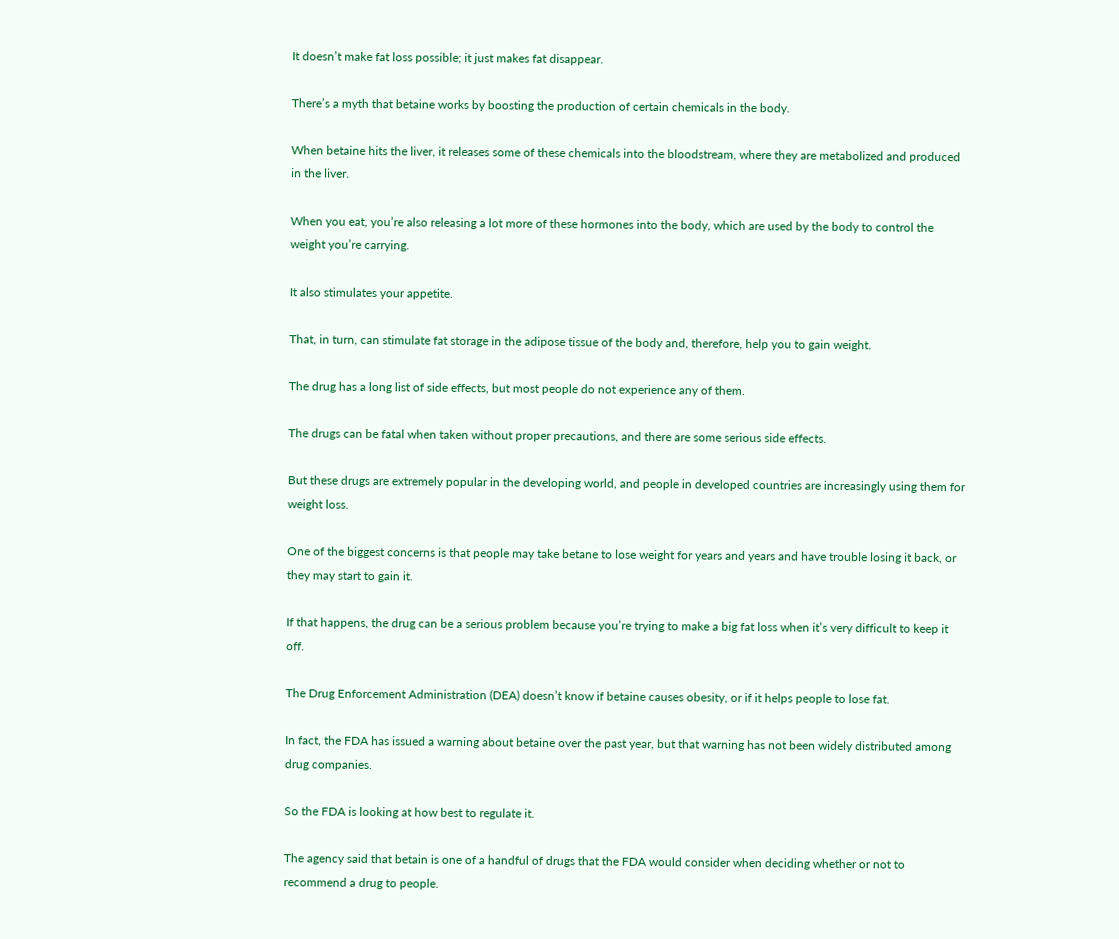It doesn’t make fat loss possible; it just makes fat disappear.

There’s a myth that betaine works by boosting the production of certain chemicals in the body.

When betaine hits the liver, it releases some of these chemicals into the bloodstream, where they are metabolized and produced in the liver.

When you eat, you’re also releasing a lot more of these hormones into the body, which are used by the body to control the weight you’re carrying.

It also stimulates your appetite.

That, in turn, can stimulate fat storage in the adipose tissue of the body and, therefore, help you to gain weight.

The drug has a long list of side effects, but most people do not experience any of them.

The drugs can be fatal when taken without proper precautions, and there are some serious side effects.

But these drugs are extremely popular in the developing world, and people in developed countries are increasingly using them for weight loss.

One of the biggest concerns is that people may take betane to lose weight for years and years and have trouble losing it back, or they may start to gain it.

If that happens, the drug can be a serious problem because you’re trying to make a big fat loss when it’s very difficult to keep it off.

The Drug Enforcement Administration (DEA) doesn’t know if betaine causes obesity, or if it helps people to lose fat.

In fact, the FDA has issued a warning about betaine over the past year, but that warning has not been widely distributed among drug companies.

So the FDA is looking at how best to regulate it.

The agency said that betain is one of a handful of drugs that the FDA would consider when deciding whether or not to recommend a drug to people.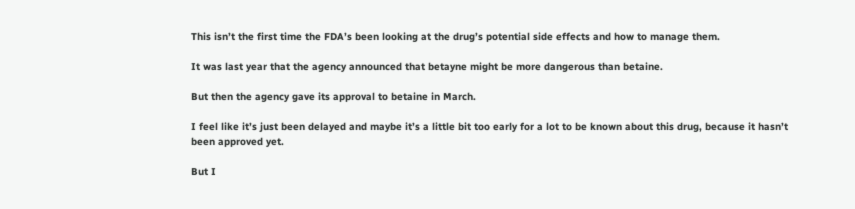This isn’t the first time the FDA’s been looking at the drug’s potential side effects and how to manage them.

It was last year that the agency announced that betayne might be more dangerous than betaine.

But then the agency gave its approval to betaine in March.

I feel like it’s just been delayed and maybe it’s a little bit too early for a lot to be known about this drug, because it hasn’t been approved yet.

But I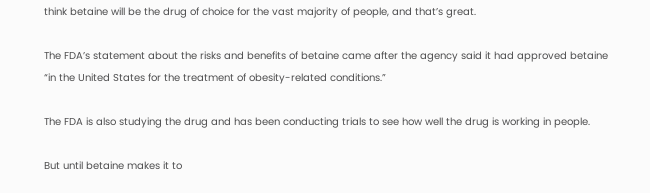think betaine will be the drug of choice for the vast majority of people, and that’s great.

The FDA’s statement about the risks and benefits of betaine came after the agency said it had approved betaine “in the United States for the treatment of obesity-related conditions.”

The FDA is also studying the drug and has been conducting trials to see how well the drug is working in people.

But until betaine makes it to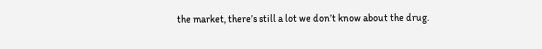the market, there’s still a lot we don’t know about the drug.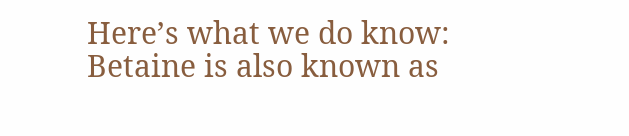Here’s what we do know: Betaine is also known as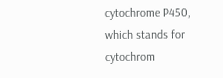cytochrome P450, which stands for cytochrom